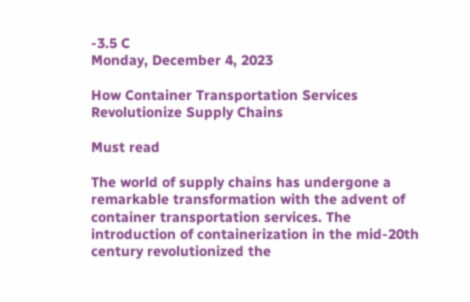-3.5 C
Monday, December 4, 2023

How Container Transportation Services Revolutionize Supply Chains

Must read

The world of supply chains has undergone a remarkable transformation with the advent of container transportation services. The introduction of containerization in the mid-20th century revolutionized the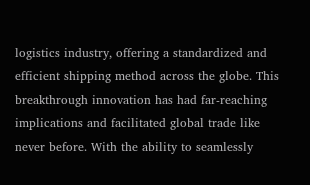logistics industry, offering a standardized and efficient shipping method across the globe. This breakthrough innovation has had far-reaching implications and facilitated global trade like never before. With the ability to seamlessly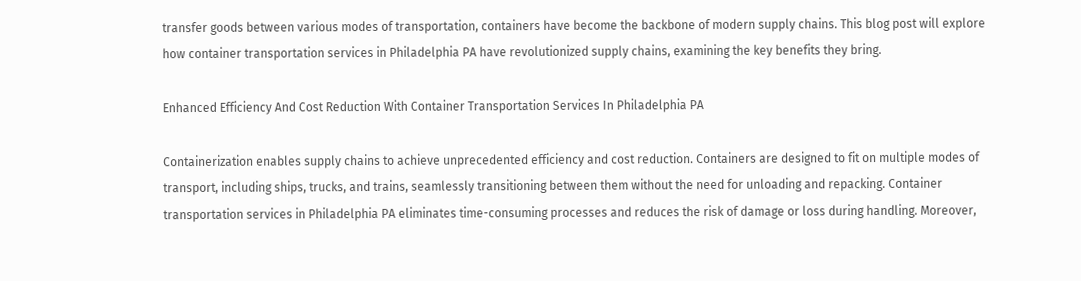transfer goods between various modes of transportation, containers have become the backbone of modern supply chains. This blog post will explore how container transportation services in Philadelphia PA have revolutionized supply chains, examining the key benefits they bring.

Enhanced Efficiency And Cost Reduction With Container Transportation Services In Philadelphia PA

Containerization enables supply chains to achieve unprecedented efficiency and cost reduction. Containers are designed to fit on multiple modes of transport, including ships, trucks, and trains, seamlessly transitioning between them without the need for unloading and repacking. Container transportation services in Philadelphia PA eliminates time-consuming processes and reduces the risk of damage or loss during handling. Moreover,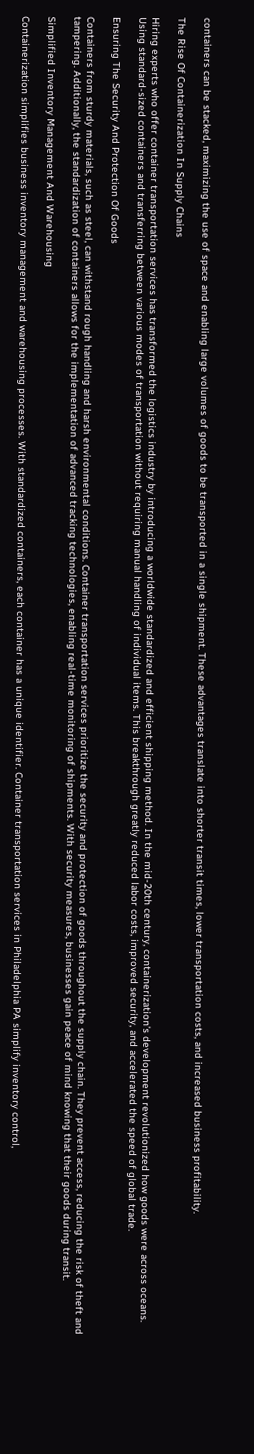containers can be stacked, maximizing the use of space and enabling large volumes of goods to be transported in a single shipment. These advantages translate into shorter transit times, lower transportation costs, and increased business profitability.

The Rise Of Containerization In Supply Chains

Hiring experts who offer container transportation services has transformed the logistics industry by introducing a worldwide standardized and efficient shipping method. In the mid-20th century, containerization’s development revolutionized how goods were across oceans. Using standard-sized containers and transferring between various modes of transportation without requiring manual handling of individual items. This breakthrough greatly reduced labor costs, improved security, and accelerated the speed of global trade.

Ensuring The Security And Protection Of Goods

Containers from sturdy materials, such as steel, can withstand rough handling and harsh environmental conditions. Container transportation services prioritize the security and protection of goods throughout the supply chain. They prevent access, reducing the risk of theft and tampering. Additionally, the standardization of containers allows for the implementation of advanced tracking technologies, enabling real-time monitoring of shipments. With security measures, businesses gain peace of mind knowing that their goods during transit.

Simplified Inventory Management And Warehousing

Containerization simplifies business inventory management and warehousing processes. With standardized containers, each container has a unique identifier. Container transportation services in Philadelphia PA simplify inventory control,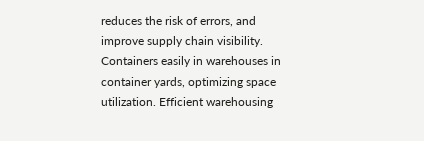reduces the risk of errors, and improve supply chain visibility. Containers easily in warehouses in container yards, optimizing space utilization. Efficient warehousing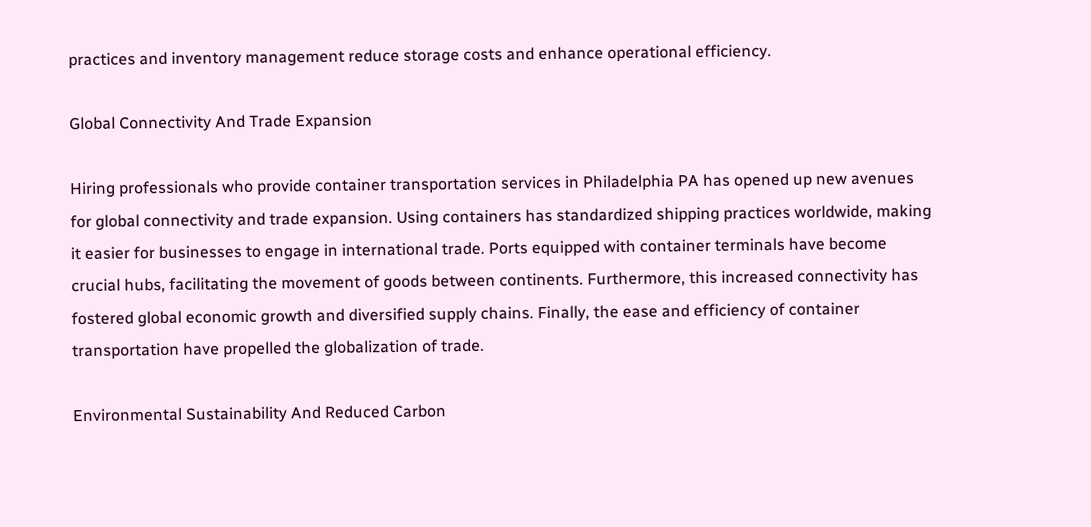practices and inventory management reduce storage costs and enhance operational efficiency.

Global Connectivity And Trade Expansion

Hiring professionals who provide container transportation services in Philadelphia PA has opened up new avenues for global connectivity and trade expansion. Using containers has standardized shipping practices worldwide, making it easier for businesses to engage in international trade. Ports equipped with container terminals have become crucial hubs, facilitating the movement of goods between continents. Furthermore, this increased connectivity has fostered global economic growth and diversified supply chains. Finally, the ease and efficiency of container transportation have propelled the globalization of trade.

Environmental Sustainability And Reduced Carbon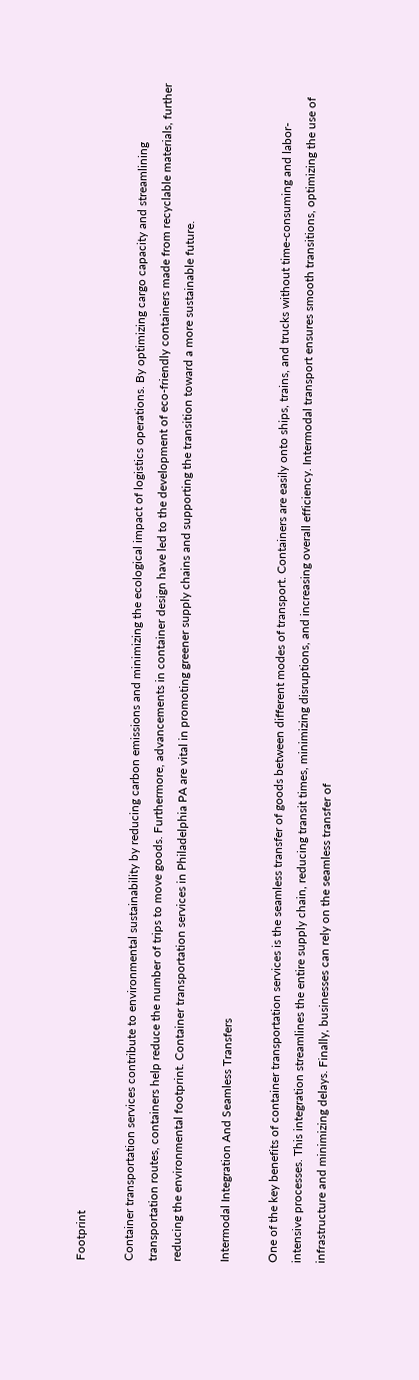Footprint

Container transportation services contribute to environmental sustainability by reducing carbon emissions and minimizing the ecological impact of logistics operations. By optimizing cargo capacity and streamlining transportation routes, containers help reduce the number of trips to move goods. Furthermore, advancements in container design have led to the development of eco-friendly containers made from recyclable materials, further reducing the environmental footprint. Container transportation services in Philadelphia PA are vital in promoting greener supply chains and supporting the transition toward a more sustainable future.

Intermodal Integration And Seamless Transfers

One of the key benefits of container transportation services is the seamless transfer of goods between different modes of transport. Containers are easily onto ships, trains, and trucks without time-consuming and labor-intensive processes. This integration streamlines the entire supply chain, reducing transit times, minimizing disruptions, and increasing overall efficiency. Intermodal transport ensures smooth transitions, optimizing the use of infrastructure and minimizing delays. Finally, businesses can rely on the seamless transfer of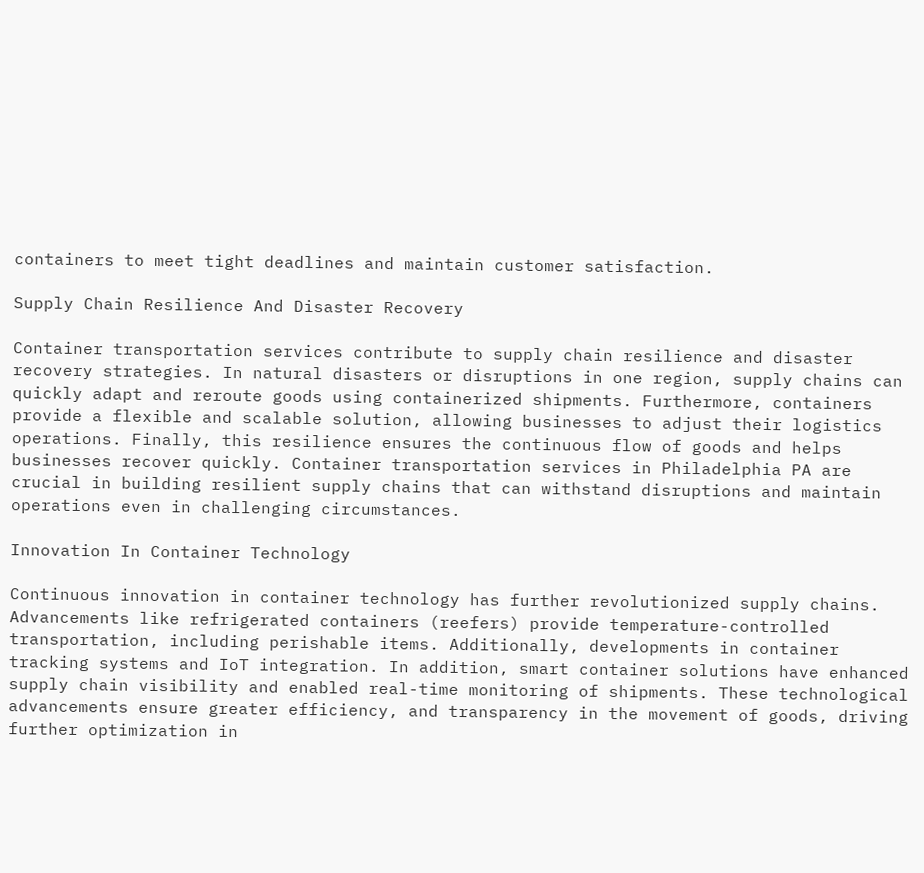containers to meet tight deadlines and maintain customer satisfaction.

Supply Chain Resilience And Disaster Recovery

Container transportation services contribute to supply chain resilience and disaster recovery strategies. In natural disasters or disruptions in one region, supply chains can quickly adapt and reroute goods using containerized shipments. Furthermore, containers provide a flexible and scalable solution, allowing businesses to adjust their logistics operations. Finally, this resilience ensures the continuous flow of goods and helps businesses recover quickly. Container transportation services in Philadelphia PA are crucial in building resilient supply chains that can withstand disruptions and maintain operations even in challenging circumstances.

Innovation In Container Technology

Continuous innovation in container technology has further revolutionized supply chains. Advancements like refrigerated containers (reefers) provide temperature-controlled transportation, including perishable items. Additionally, developments in container tracking systems and IoT integration. In addition, smart container solutions have enhanced supply chain visibility and enabled real-time monitoring of shipments. These technological advancements ensure greater efficiency, and transparency in the movement of goods, driving further optimization in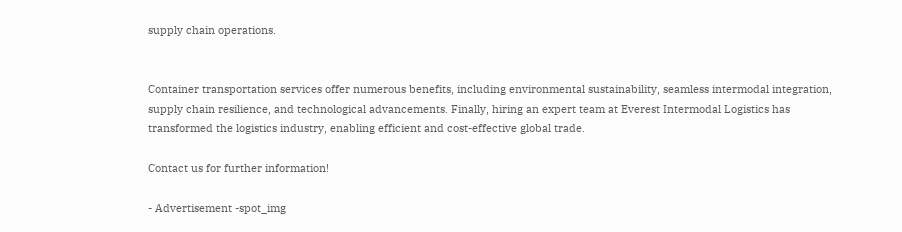supply chain operations.


Container transportation services offer numerous benefits, including environmental sustainability, seamless intermodal integration, supply chain resilience, and technological advancements. Finally, hiring an expert team at Everest Intermodal Logistics has transformed the logistics industry, enabling efficient and cost-effective global trade.

Contact us for further information!

- Advertisement -spot_img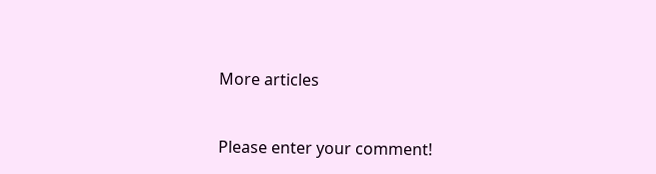More articles


Please enter your comment!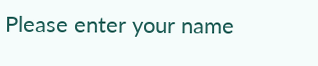Please enter your name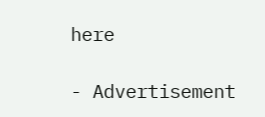here

- Advertisement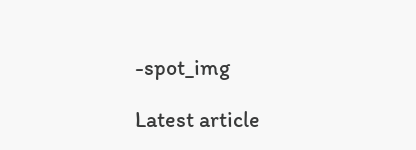-spot_img

Latest article